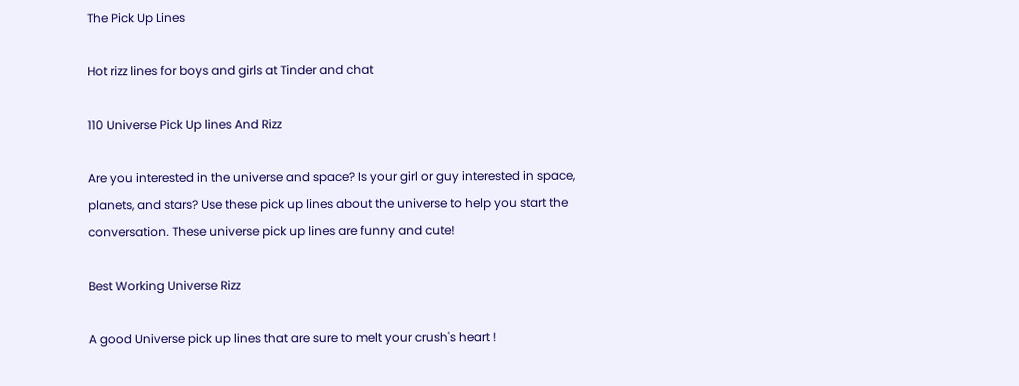The Pick Up Lines

Hot rizz lines for boys and girls at Tinder and chat

110 Universe Pick Up lines And Rizz

Are you interested in the universe and space? Is your girl or guy interested in space, planets, and stars? Use these pick up lines about the universe to help you start the conversation. These universe pick up lines are funny and cute!

Best Working Universe Rizz

A good Universe pick up lines that are sure to melt your crush's heart !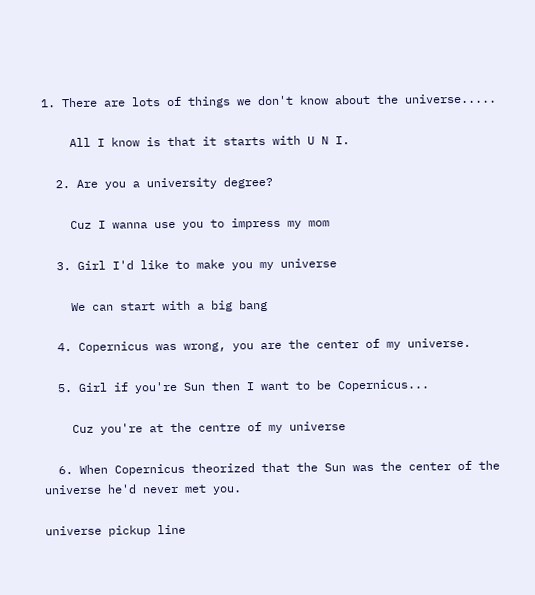1. There are lots of things we don't know about the universe.....

    All I know is that it starts with U N I.

  2. Are you a university degree?

    Cuz I wanna use you to impress my mom

  3. Girl I'd like to make you my universe

    We can start with a big bang

  4. Copernicus was wrong, you are the center of my universe.

  5. Girl if you're Sun then I want to be Copernicus...

    Cuz you're at the centre of my universe

  6. When Copernicus theorized that the Sun was the center of the universe he'd never met you.

universe pickup line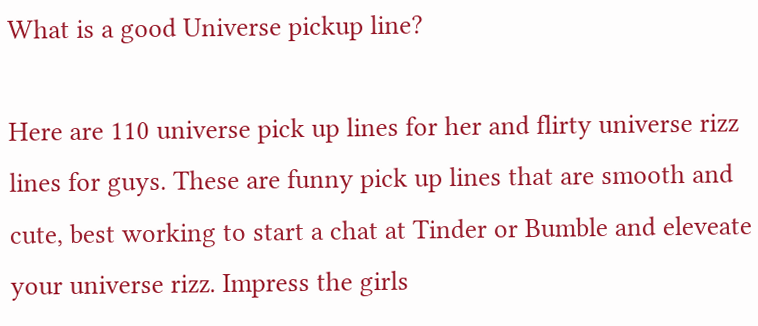What is a good Universe pickup line?

Here are 110 universe pick up lines for her and flirty universe rizz lines for guys. These are funny pick up lines that are smooth and cute, best working to start a chat at Tinder or Bumble and eleveate your universe rizz. Impress the girls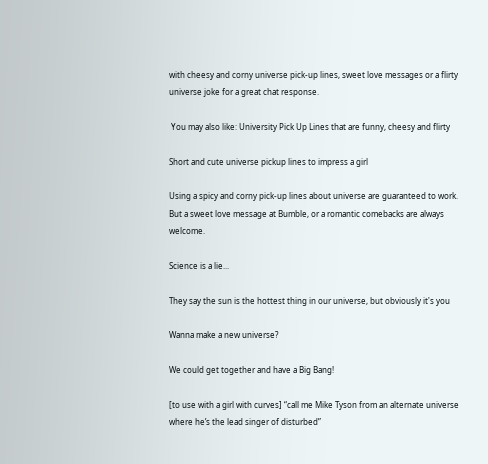with cheesy and corny universe pick-up lines, sweet love messages or a flirty universe joke for a great chat response.

 You may also like: University Pick Up Lines that are funny, cheesy and flirty

Short and cute universe pickup lines to impress a girl

Using a spicy and corny pick-up lines about universe are guaranteed to work. But a sweet love message at Bumble, or a romantic comebacks are always welcome.

Science is a lie...

They say the sun is the hottest thing in our universe, but obviously it's you

Wanna make a new universe?

We could get together and have a Big Bang!

[to use with a girl with curves] “call me Mike Tyson from an alternate universe where he’s the lead singer of disturbed”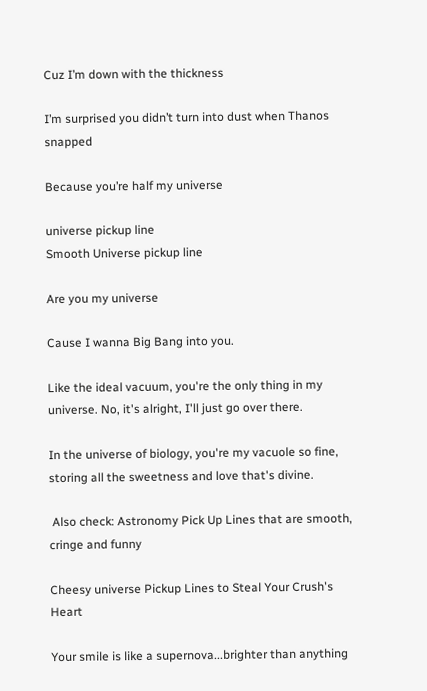Cuz I’m down with the thickness

I’m surprised you didn’t turn into dust when Thanos snapped

Because you’re half my universe

universe pickup line
Smooth Universe pickup line

Are you my universe

Cause I wanna Big Bang into you.

Like the ideal vacuum, you're the only thing in my universe. No, it's alright, I'll just go over there.

In the universe of biology, you're my vacuole so fine, storing all the sweetness and love that's divine.

 Also check: Astronomy Pick Up Lines that are smooth, cringe and funny

Cheesy universe Pickup Lines to Steal Your Crush's Heart

Your smile is like a supernova...brighter than anything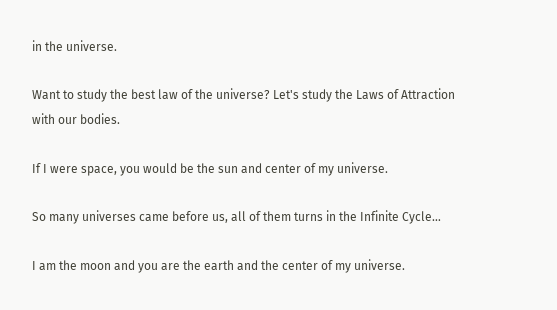in the universe.

Want to study the best law of the universe? Let's study the Laws of Attraction with our bodies.

If I were space, you would be the sun and center of my universe.

So many universes came before us, all of them turns in the Infinite Cycle…

I am the moon and you are the earth and the center of my universe.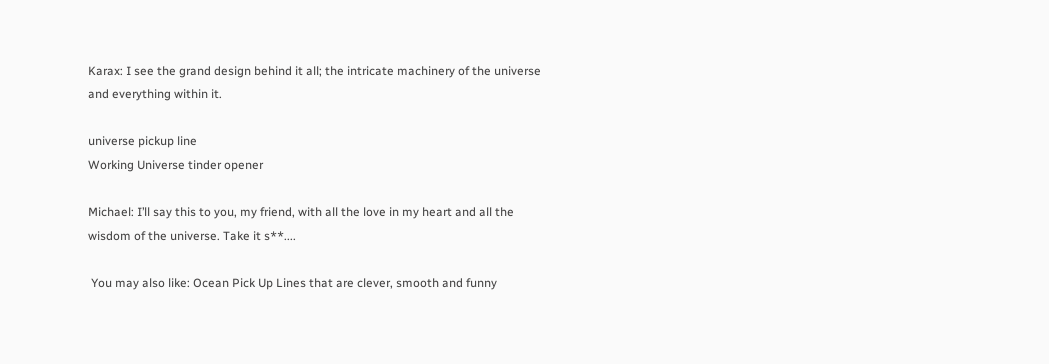Karax: I see the grand design behind it all; the intricate machinery of the universe and everything within it.

universe pickup line
Working Universe tinder opener

Michael: I’ll say this to you, my friend, with all the love in my heart and all the wisdom of the universe. Take it s**....

 You may also like: Ocean Pick Up Lines that are clever, smooth and funny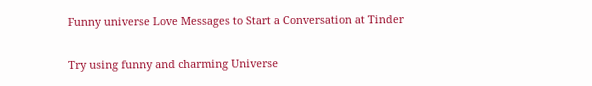Funny universe Love Messages to Start a Conversation at Tinder

Try using funny and charming Universe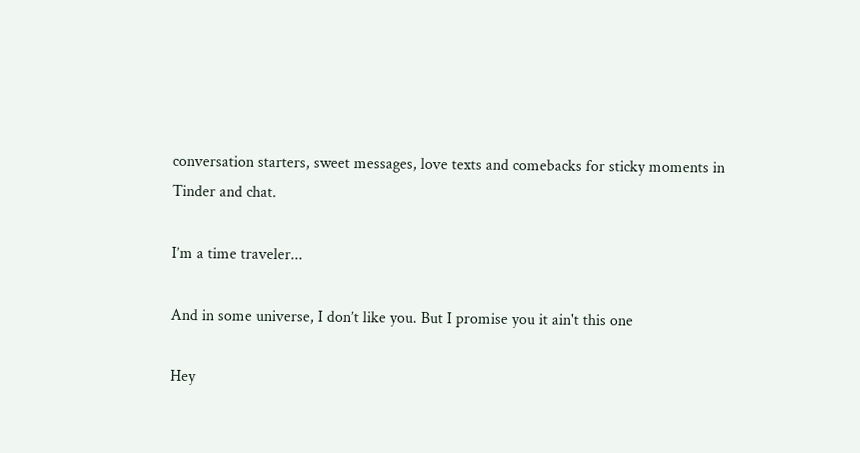conversation starters, sweet messages, love texts and comebacks for sticky moments in Tinder and chat.

I’m a time traveler...

And in some universe, I don’t like you. But I promise you it ain't this one

Hey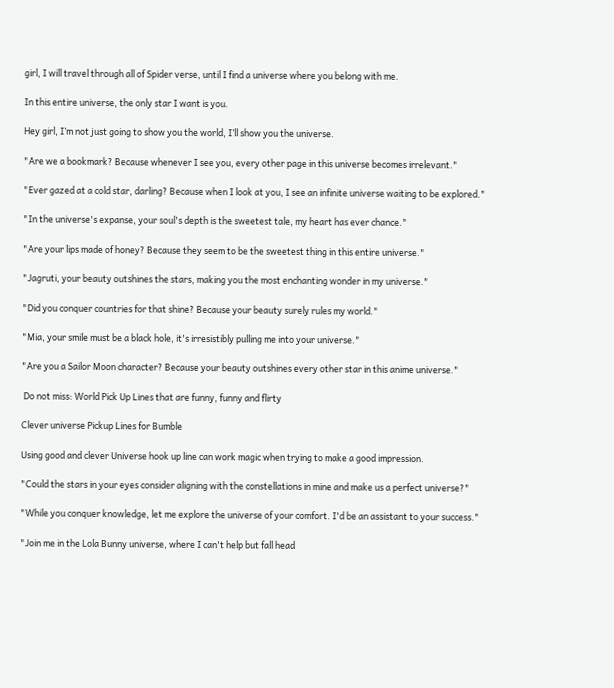girl, I will travel through all of Spider verse, until I find a universe where you belong with me.

In this entire universe, the only star I want is you.

Hey girl, I’m not just going to show you the world, I’ll show you the universe.

"Are we a bookmark? Because whenever I see you, every other page in this universe becomes irrelevant."

"Ever gazed at a cold star, darling? Because when I look at you, I see an infinite universe waiting to be explored."

"In the universe's expanse, your soul's depth is the sweetest tale, my heart has ever chance."

"Are your lips made of honey? Because they seem to be the sweetest thing in this entire universe."

"Jagruti, your beauty outshines the stars, making you the most enchanting wonder in my universe."

"Did you conquer countries for that shine? Because your beauty surely rules my world."

"Mia, your smile must be a black hole, it's irresistibly pulling me into your universe."

"Are you a Sailor Moon character? Because your beauty outshines every other star in this anime universe."

 Do not miss: World Pick Up Lines that are funny, funny and flirty

Clever universe Pickup Lines for Bumble

Using good and clever Universe hook up line can work magic when trying to make a good impression.

"Could the stars in your eyes consider aligning with the constellations in mine and make us a perfect universe?"

"While you conquer knowledge, let me explore the universe of your comfort. I'd be an assistant to your success."

"Join me in the Lola Bunny universe, where I can't help but fall head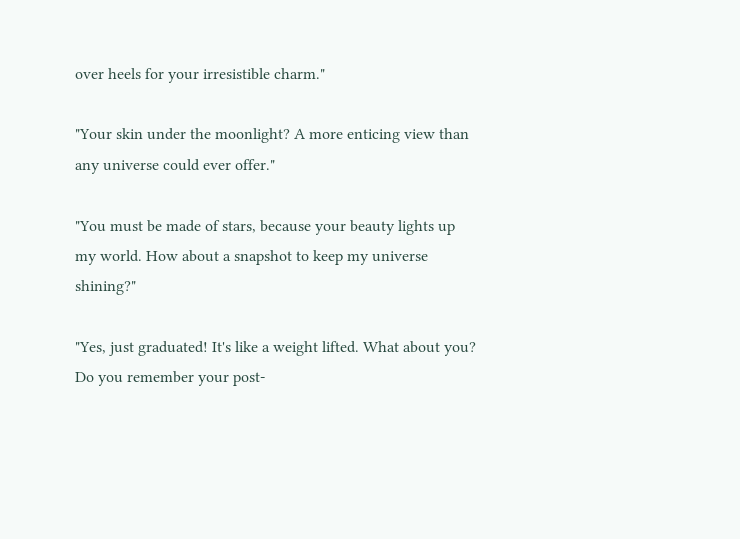over heels for your irresistible charm."

"Your skin under the moonlight? A more enticing view than any universe could ever offer."

"You must be made of stars, because your beauty lights up my world. How about a snapshot to keep my universe shining?"

"Yes, just graduated! It's like a weight lifted. What about you? Do you remember your post-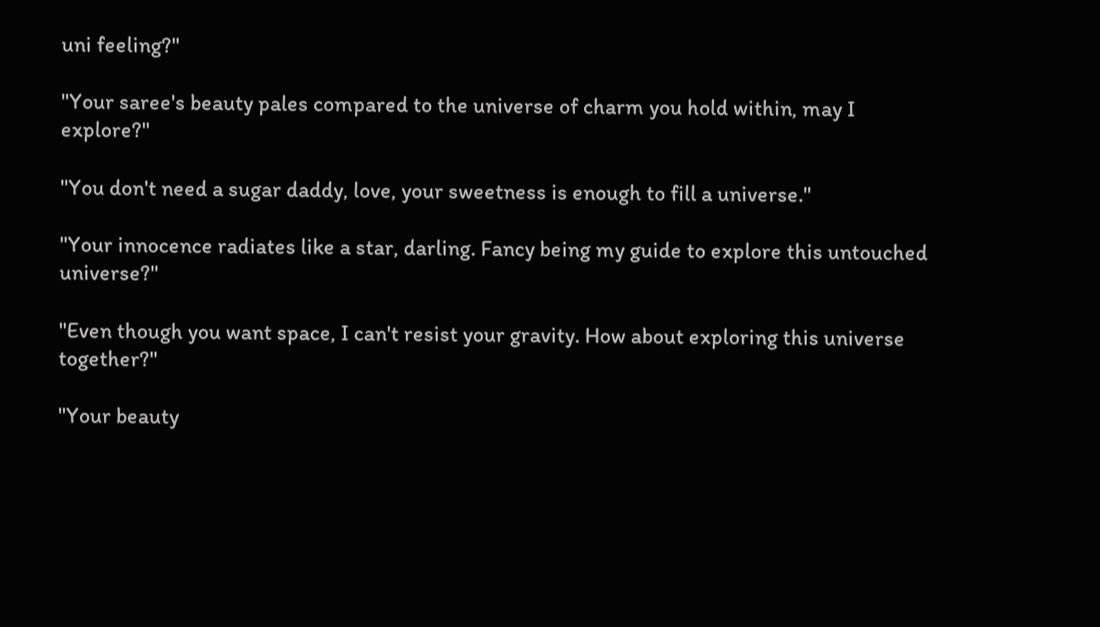uni feeling?"

"Your saree's beauty pales compared to the universe of charm you hold within, may I explore?"

"You don't need a sugar daddy, love, your sweetness is enough to fill a universe."

"Your innocence radiates like a star, darling. Fancy being my guide to explore this untouched universe?"

"Even though you want space, I can't resist your gravity. How about exploring this universe together?"

"Your beauty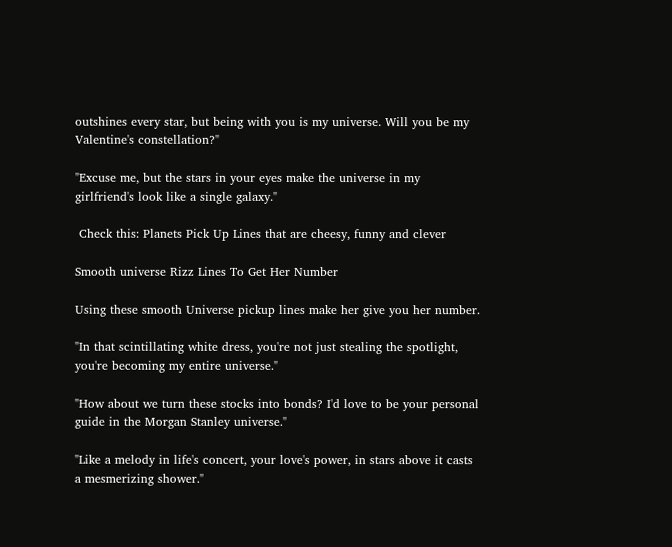outshines every star, but being with you is my universe. Will you be my Valentine's constellation?"

"Excuse me, but the stars in your eyes make the universe in my girlfriend's look like a single galaxy."

 Check this: Planets Pick Up Lines that are cheesy, funny and clever

Smooth universe Rizz Lines To Get Her Number

Using these smooth Universe pickup lines make her give you her number.

"In that scintillating white dress, you're not just stealing the spotlight, you're becoming my entire universe."

"How about we turn these stocks into bonds? I'd love to be your personal guide in the Morgan Stanley universe."

"Like a melody in life's concert, your love's power, in stars above it casts a mesmerizing shower."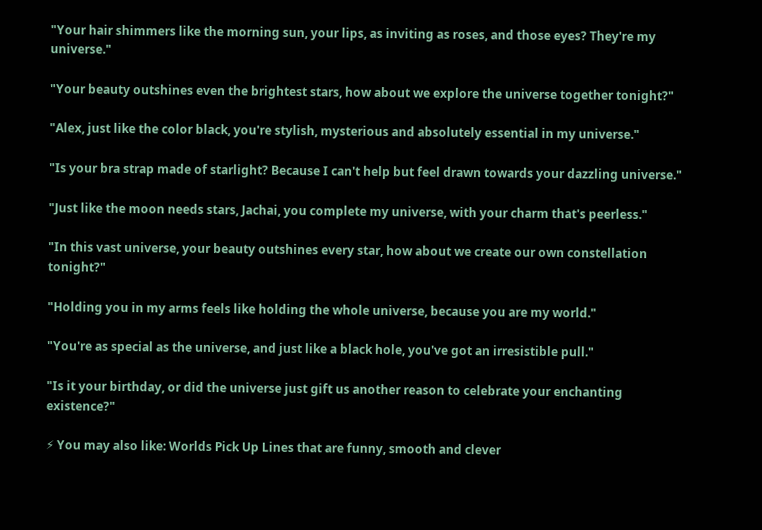"Your hair shimmers like the morning sun, your lips, as inviting as roses, and those eyes? They're my universe."

"Your beauty outshines even the brightest stars, how about we explore the universe together tonight?"

"Alex, just like the color black, you're stylish, mysterious and absolutely essential in my universe."

"Is your bra strap made of starlight? Because I can't help but feel drawn towards your dazzling universe."

"Just like the moon needs stars, Jachai, you complete my universe, with your charm that's peerless."

"In this vast universe, your beauty outshines every star, how about we create our own constellation tonight?"

"Holding you in my arms feels like holding the whole universe, because you are my world."

"You're as special as the universe, and just like a black hole, you've got an irresistible pull."

"Is it your birthday, or did the universe just gift us another reason to celebrate your enchanting existence?"

⚡ You may also like: Worlds Pick Up Lines that are funny, smooth and clever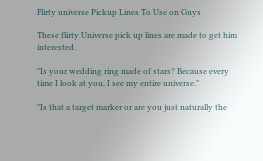Flirty universe Pickup Lines To Use on Guys

These flirty Universe pick up lines are made to get him interested.

"Is your wedding ring made of stars? Because every time I look at you, I see my entire universe."

"Is that a target marker or are you just naturally the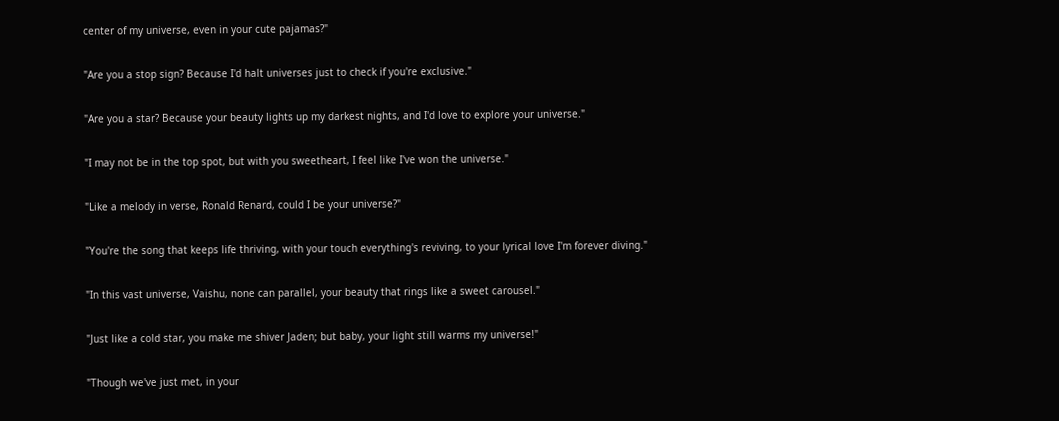center of my universe, even in your cute pajamas?"

"Are you a stop sign? Because I'd halt universes just to check if you're exclusive."

"Are you a star? Because your beauty lights up my darkest nights, and I'd love to explore your universe."

"I may not be in the top spot, but with you sweetheart, I feel like I've won the universe."

"Like a melody in verse, Ronald Renard, could I be your universe?"

"You're the song that keeps life thriving, with your touch everything's reviving, to your lyrical love I'm forever diving."

"In this vast universe, Vaishu, none can parallel, your beauty that rings like a sweet carousel."

"Just like a cold star, you make me shiver Jaden; but baby, your light still warms my universe!"

"Though we've just met, in your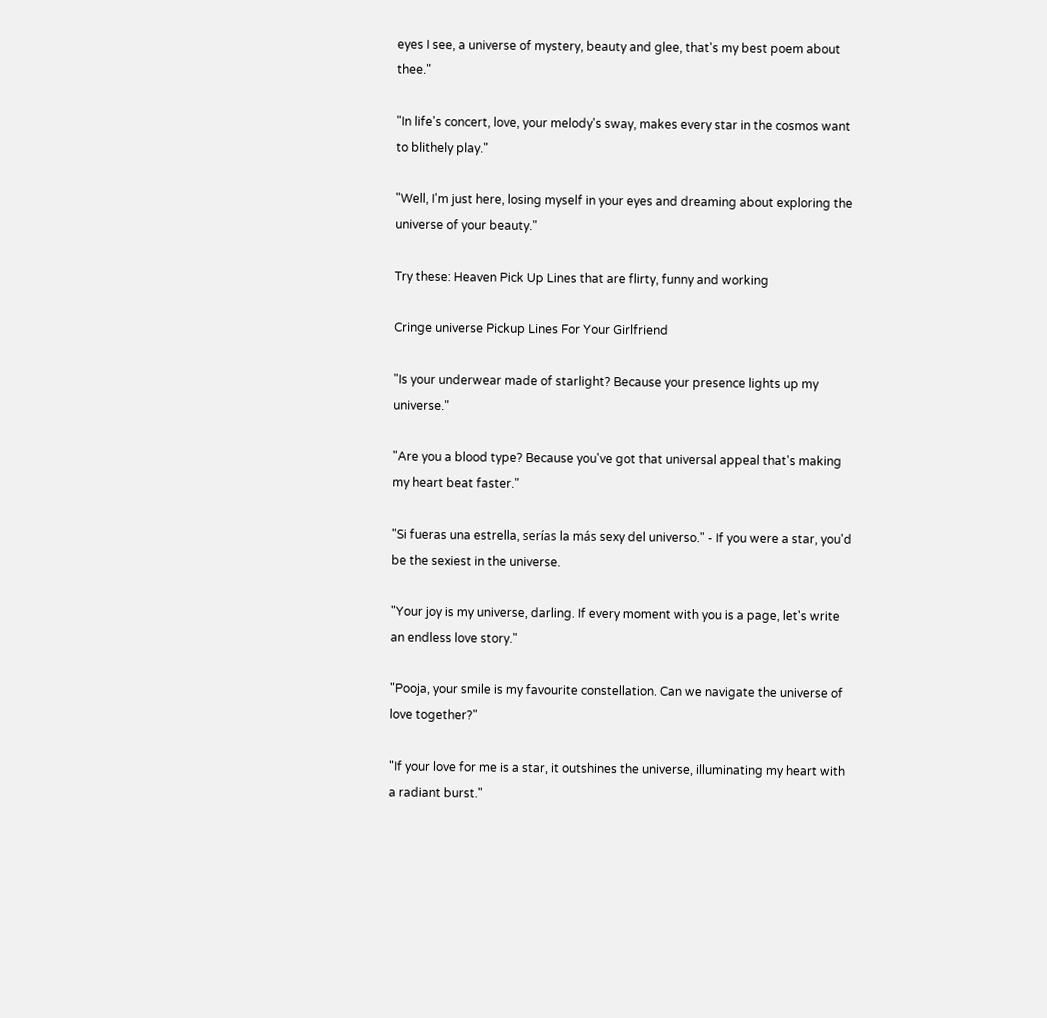eyes I see, a universe of mystery, beauty and glee, that's my best poem about thee."

"In life's concert, love, your melody's sway, makes every star in the cosmos want to blithely play."

"Well, I'm just here, losing myself in your eyes and dreaming about exploring the universe of your beauty."

Try these: Heaven Pick Up Lines that are flirty, funny and working

Cringe universe Pickup Lines For Your Girlfriend

"Is your underwear made of starlight? Because your presence lights up my universe."

"Are you a blood type? Because you've got that universal appeal that's making my heart beat faster."

"Si fueras una estrella, serías la más sexy del universo." - If you were a star, you'd be the sexiest in the universe.

"Your joy is my universe, darling. If every moment with you is a page, let's write an endless love story."

"Pooja, your smile is my favourite constellation. Can we navigate the universe of love together?"

"If your love for me is a star, it outshines the universe, illuminating my heart with a radiant burst."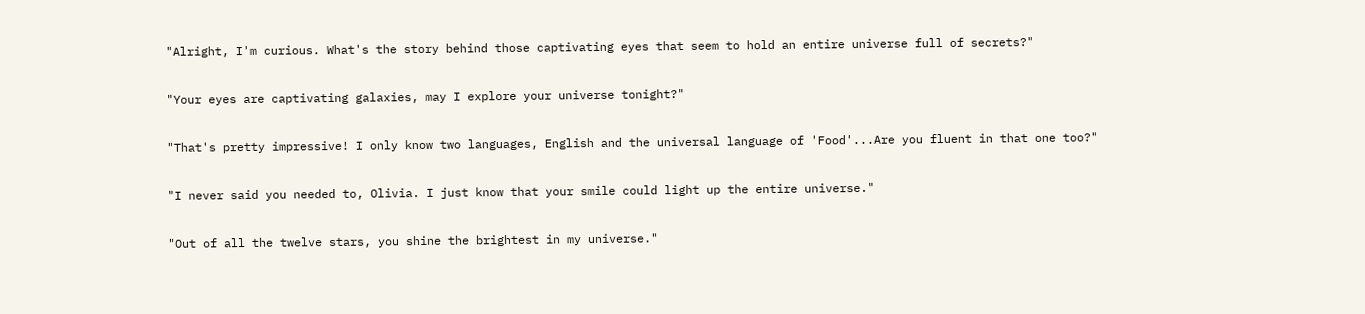"Alright, I'm curious. What's the story behind those captivating eyes that seem to hold an entire universe full of secrets?"

"Your eyes are captivating galaxies, may I explore your universe tonight?"

"That's pretty impressive! I only know two languages, English and the universal language of 'Food'...Are you fluent in that one too?"

"I never said you needed to, Olivia. I just know that your smile could light up the entire universe."

"Out of all the twelve stars, you shine the brightest in my universe."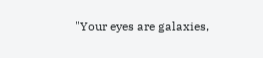"Your eyes are galaxies,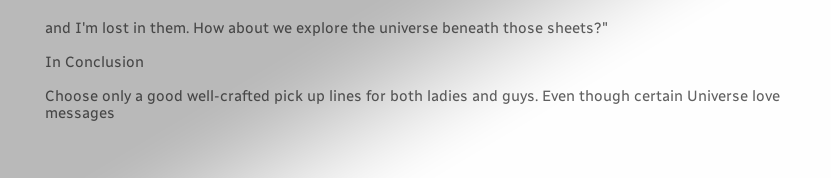and I'm lost in them. How about we explore the universe beneath those sheets?"

In Conclusion

Choose only a good well-crafted pick up lines for both ladies and guys. Even though certain Universe love messages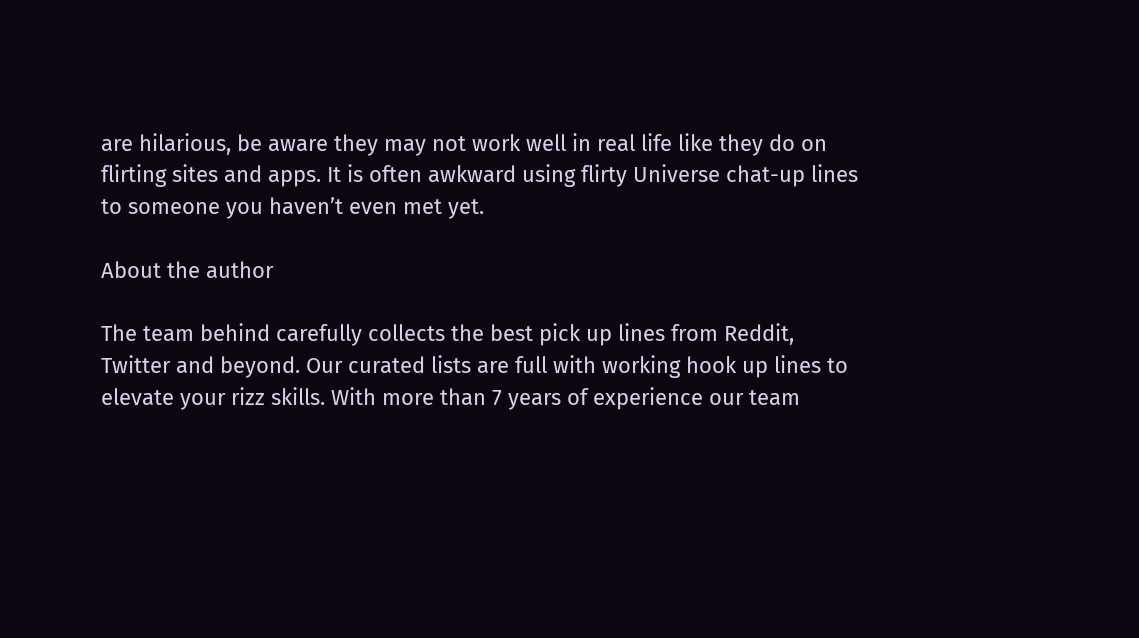are hilarious, be aware they may not work well in real life like they do on flirting sites and apps. It is often awkward using flirty Universe chat-up lines to someone you haven’t even met yet.

About the author

The team behind carefully collects the best pick up lines from Reddit, Twitter and beyond. Our curated lists are full with working hook up lines to elevate your rizz skills. With more than 7 years of experience our team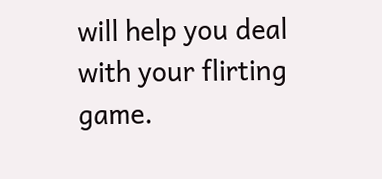will help you deal with your flirting game.